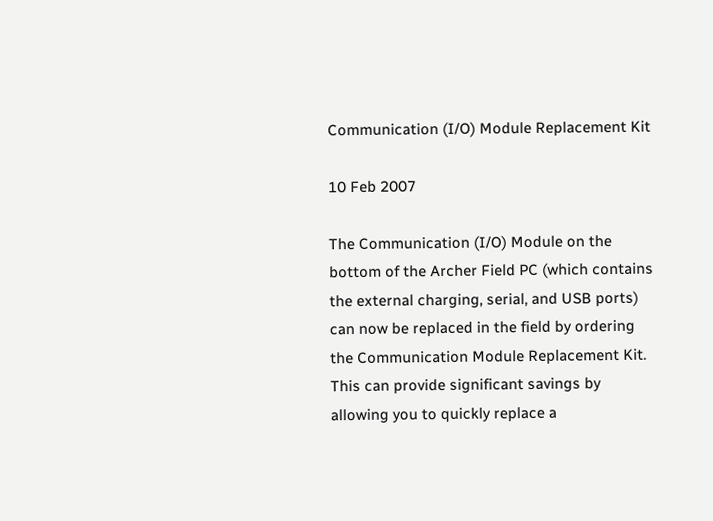Communication (I/O) Module Replacement Kit

10 Feb 2007

The Communication (I/O) Module on the bottom of the Archer Field PC (which contains the external charging, serial, and USB ports) can now be replaced in the field by ordering the Communication Module Replacement Kit. This can provide significant savings by allowing you to quickly replace a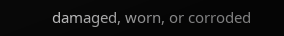damaged, worn, or corroded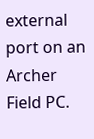external port on an Archer Field PC.